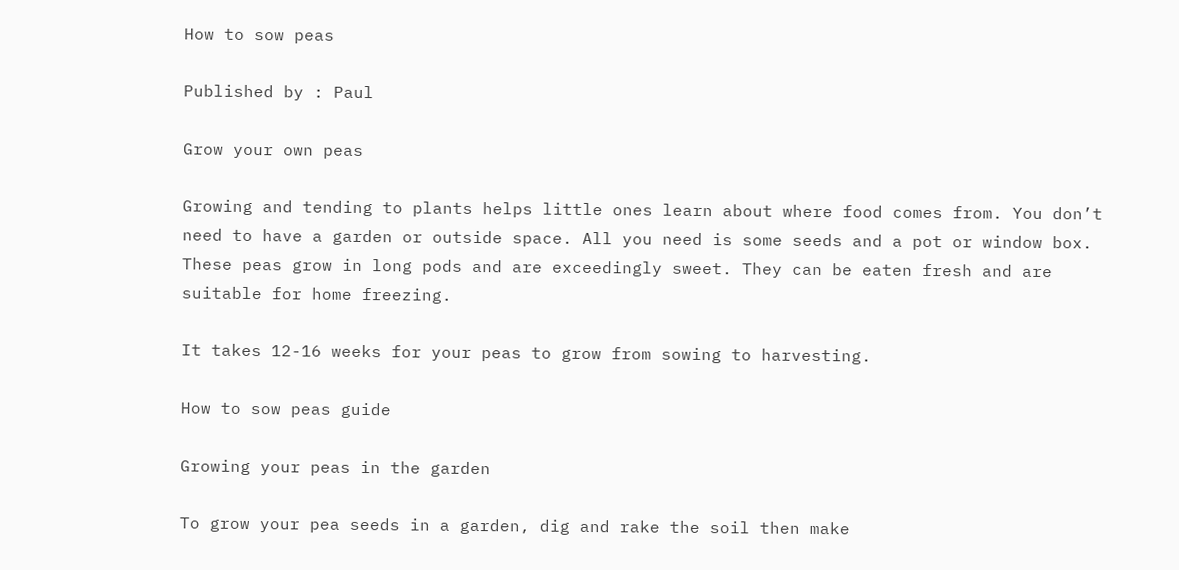How to sow peas

Published by : Paul

Grow your own peas

Growing and tending to plants helps little ones learn about where food comes from. You don’t need to have a garden or outside space. All you need is some seeds and a pot or window box. These peas grow in long pods and are exceedingly sweet. They can be eaten fresh and are suitable for home freezing.

It takes 12-16 weeks for your peas to grow from sowing to harvesting.

How to sow peas guide

Growing your peas in the garden

To grow your pea seeds in a garden, dig and rake the soil then make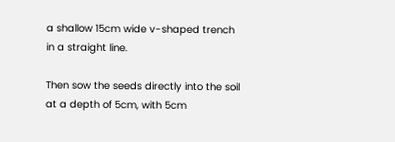a shallow 15cm wide v-shaped trench in a straight line.

Then sow the seeds directly into the soil at a depth of 5cm, with 5cm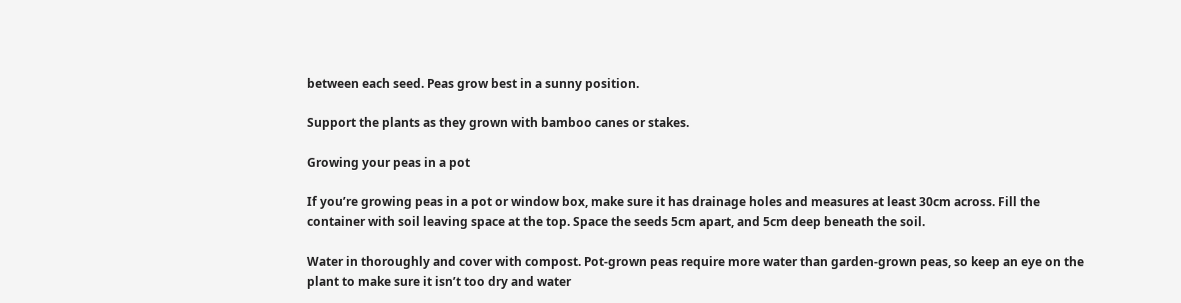between each seed. Peas grow best in a sunny position.

Support the plants as they grown with bamboo canes or stakes.

Growing your peas in a pot

If you’re growing peas in a pot or window box, make sure it has drainage holes and measures at least 30cm across. Fill the container with soil leaving space at the top. Space the seeds 5cm apart, and 5cm deep beneath the soil.

Water in thoroughly and cover with compost. Pot-grown peas require more water than garden-grown peas, so keep an eye on the plant to make sure it isn’t too dry and water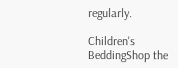regularly.

Children's BeddingShop the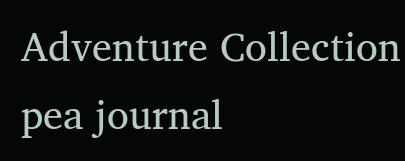Adventure Collection
pea journal